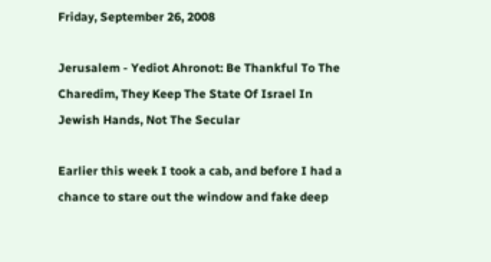Friday, September 26, 2008

Jerusalem - Yediot Ahronot: Be Thankful To The Charedim, They Keep The State Of Israel In Jewish Hands, Not The Secular

Earlier this week I took a cab, and before I had a chance to stare out the window and fake deep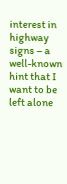interest in highway signs – a well-known hint that I want to be left alone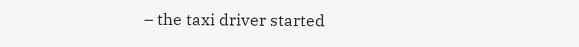– the taxi driver started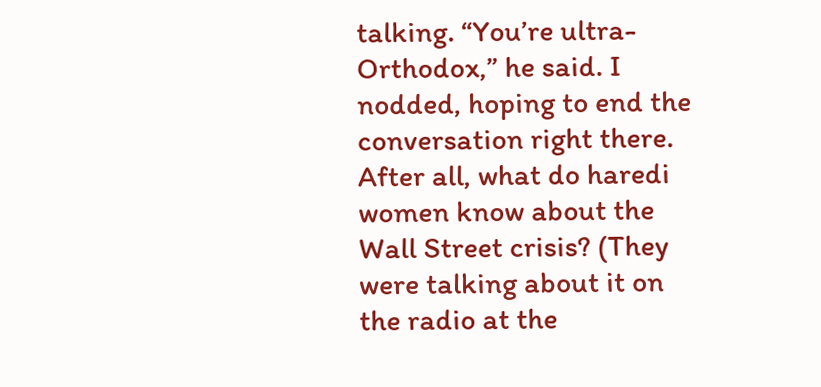talking. “You’re ultra-Orthodox,” he said. I nodded, hoping to end the conversation right there. After all, what do haredi women know about the Wall Street crisis? (They were talking about it on the radio at the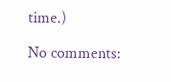time.)

No comments: